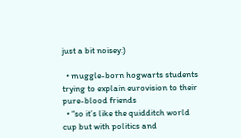just a bit noisey:)

  • muggle-born hogwarts students trying to explain eurovision to their pure-blood friends
  • “so it’s like the quidditch world cup but with politics and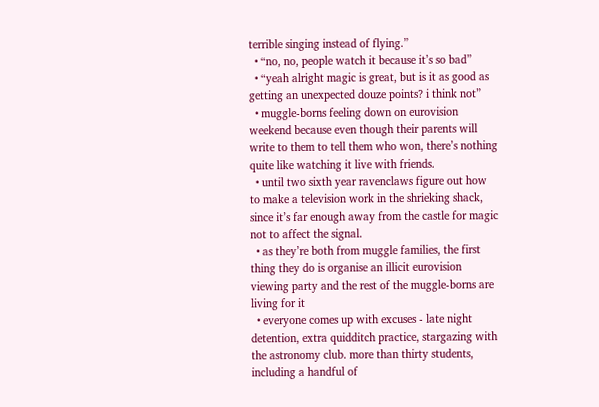terrible singing instead of flying.”
  • “no, no, people watch it because it’s so bad”
  • “yeah alright magic is great, but is it as good as getting an unexpected douze points? i think not”
  • muggle-borns feeling down on eurovision weekend because even though their parents will write to them to tell them who won, there’s nothing quite like watching it live with friends.
  • until two sixth year ravenclaws figure out how to make a television work in the shrieking shack, since it’s far enough away from the castle for magic not to affect the signal.
  • as they’re both from muggle families, the first thing they do is organise an illicit eurovision viewing party and the rest of the muggle-borns are living for it
  • everyone comes up with excuses - late night detention, extra quidditch practice, stargazing with the astronomy club. more than thirty students, including a handful of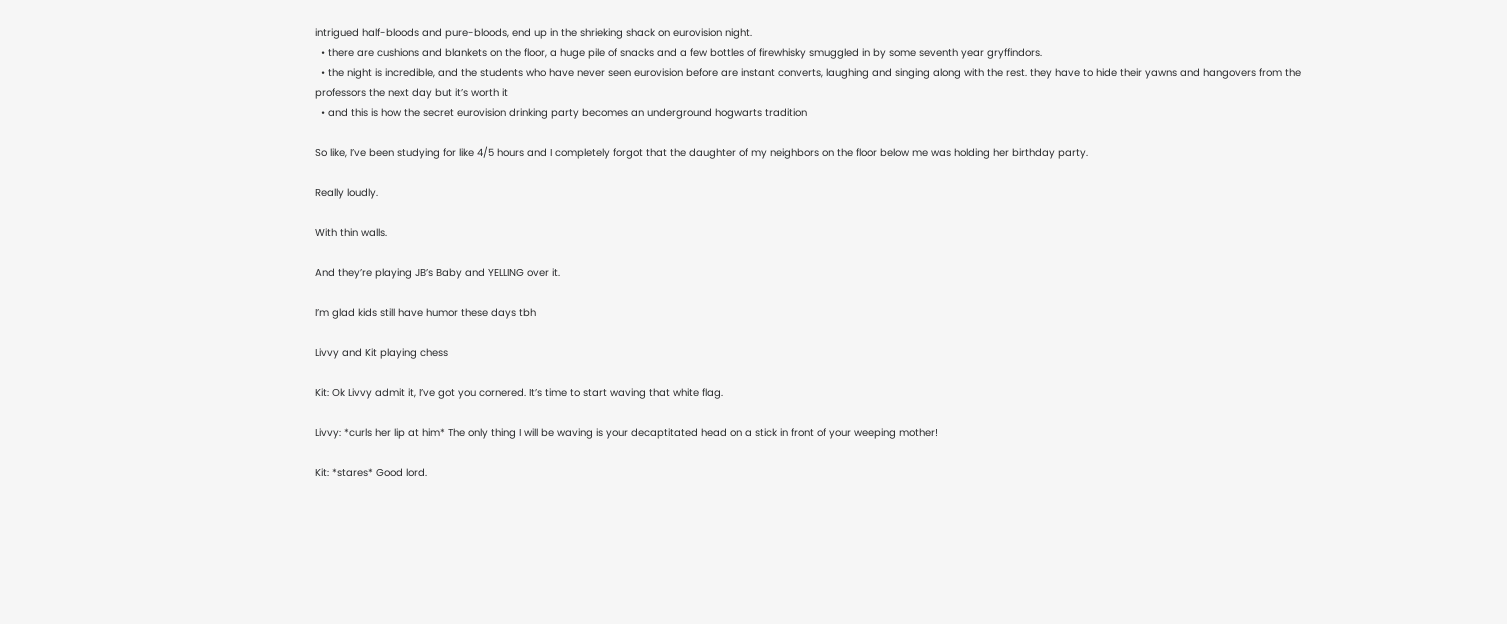intrigued half-bloods and pure-bloods, end up in the shrieking shack on eurovision night.
  • there are cushions and blankets on the floor, a huge pile of snacks and a few bottles of firewhisky smuggled in by some seventh year gryffindors.
  • the night is incredible, and the students who have never seen eurovision before are instant converts, laughing and singing along with the rest. they have to hide their yawns and hangovers from the professors the next day but it’s worth it
  • and this is how the secret eurovision drinking party becomes an underground hogwarts tradition

So like, I’ve been studying for like 4/5 hours and I completely forgot that the daughter of my neighbors on the floor below me was holding her birthday party.

Really loudly.

With thin walls.

And they’re playing JB’s Baby and YELLING over it.

I’m glad kids still have humor these days tbh

Livvy and Kit playing chess

Kit: Ok Livvy admit it, I’ve got you cornered. It’s time to start waving that white flag.

Livvy: *curls her lip at him* The only thing I will be waving is your decaptitated head on a stick in front of your weeping mother!

Kit: *stares* Good lord.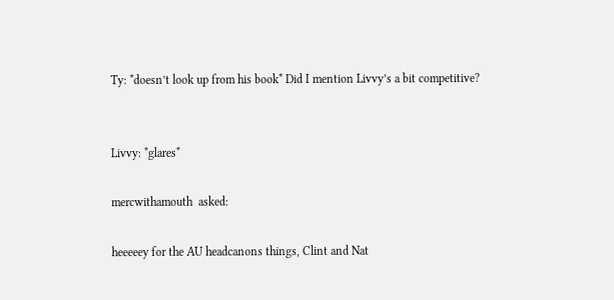Ty: *doesn’t look up from his book* Did I mention Livvy’s a bit competitive?


Livvy: *glares*

mercwithamouth  asked:

heeeeey for the AU headcanons things, Clint and Nat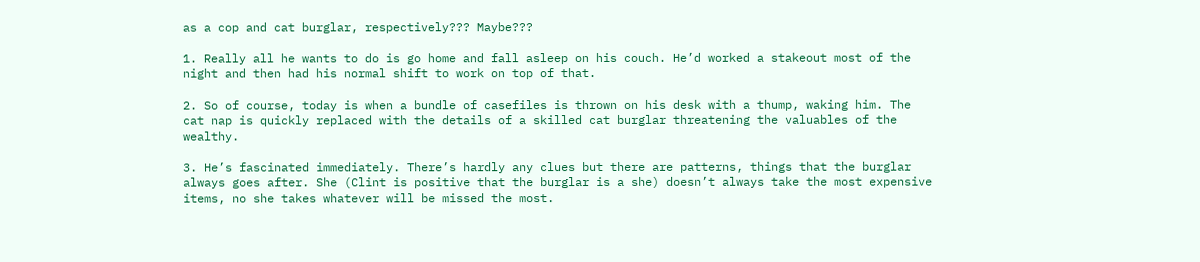as a cop and cat burglar, respectively??? Maybe???

1. Really all he wants to do is go home and fall asleep on his couch. He’d worked a stakeout most of the night and then had his normal shift to work on top of that.

2. So of course, today is when a bundle of casefiles is thrown on his desk with a thump, waking him. The cat nap is quickly replaced with the details of a skilled cat burglar threatening the valuables of the wealthy.

3. He’s fascinated immediately. There’s hardly any clues but there are patterns, things that the burglar always goes after. She (Clint is positive that the burglar is a she) doesn’t always take the most expensive items, no she takes whatever will be missed the most.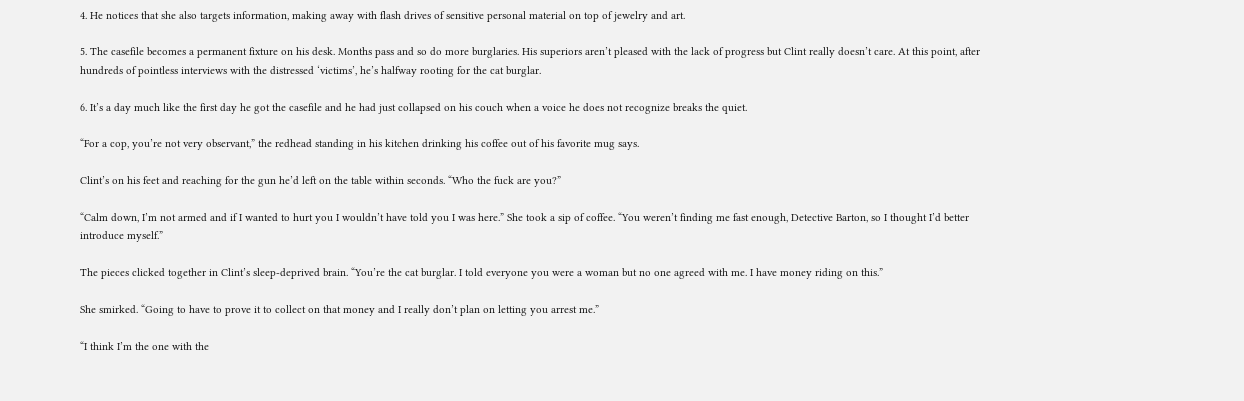4. He notices that she also targets information, making away with flash drives of sensitive personal material on top of jewelry and art.

5. The casefile becomes a permanent fixture on his desk. Months pass and so do more burglaries. His superiors aren’t pleased with the lack of progress but Clint really doesn’t care. At this point, after hundreds of pointless interviews with the distressed ‘victims’, he’s halfway rooting for the cat burglar.

6. It’s a day much like the first day he got the casefile and he had just collapsed on his couch when a voice he does not recognize breaks the quiet.

“For a cop, you’re not very observant,” the redhead standing in his kitchen drinking his coffee out of his favorite mug says.

Clint’s on his feet and reaching for the gun he’d left on the table within seconds. “Who the fuck are you?”

“Calm down, I’m not armed and if I wanted to hurt you I wouldn’t have told you I was here.” She took a sip of coffee. “You weren’t finding me fast enough, Detective Barton, so I thought I’d better introduce myself.”

The pieces clicked together in Clint’s sleep-deprived brain. “You’re the cat burglar. I told everyone you were a woman but no one agreed with me. I have money riding on this.”

She smirked. “Going to have to prove it to collect on that money and I really don’t plan on letting you arrest me.”

“I think I’m the one with the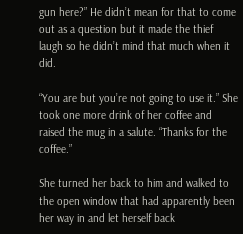gun here?” He didn’t mean for that to come out as a question but it made the thief laugh so he didn’t mind that much when it did.

“You are but you’re not going to use it.” She took one more drink of her coffee and raised the mug in a salute. “Thanks for the coffee.”

She turned her back to him and walked to the open window that had apparently been her way in and let herself back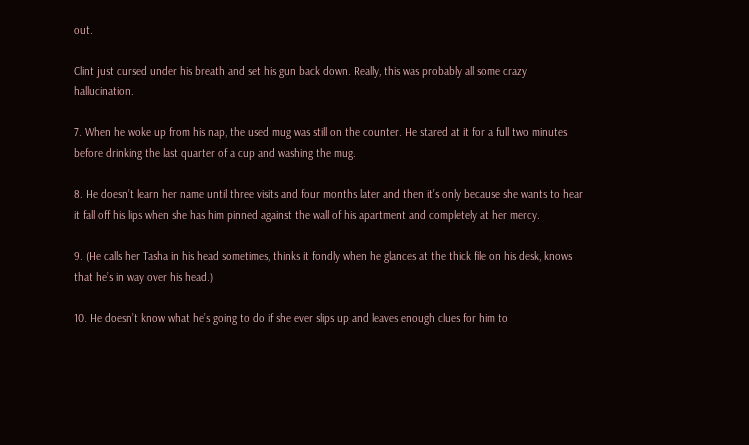out.

Clint just cursed under his breath and set his gun back down. Really, this was probably all some crazy hallucination.

7. When he woke up from his nap, the used mug was still on the counter. He stared at it for a full two minutes before drinking the last quarter of a cup and washing the mug.

8. He doesn’t learn her name until three visits and four months later and then it’s only because she wants to hear it fall off his lips when she has him pinned against the wall of his apartment and completely at her mercy.

9. (He calls her Tasha in his head sometimes, thinks it fondly when he glances at the thick file on his desk, knows that he’s in way over his head.)

10. He doesn’t know what he’s going to do if she ever slips up and leaves enough clues for him to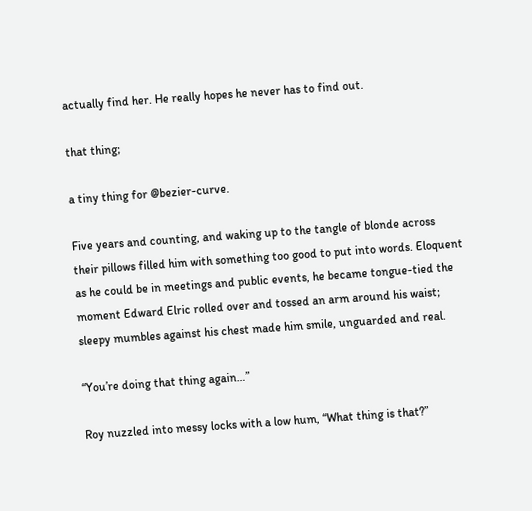actually find her. He really hopes he never has to find out.

that thing;

a tiny thing for @bezier-curve.

Five years and counting, and waking up to the tangle of blonde across their pillows filled him with something too good to put into words. Eloquent as he could be in meetings and public events, he became tongue-tied the moment Edward Elric rolled over and tossed an arm around his waist; sleepy mumbles against his chest made him smile, unguarded and real.

“You’re doing that thing again…”

Roy nuzzled into messy locks with a low hum, “What thing is that?”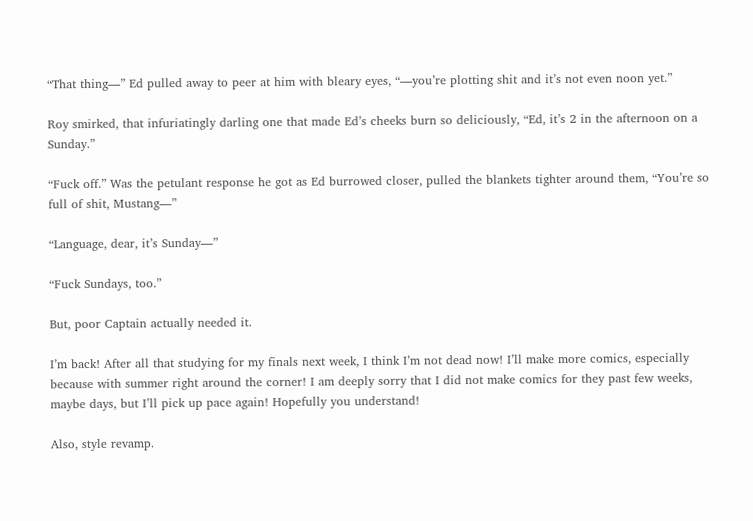“That thing—” Ed pulled away to peer at him with bleary eyes, “—you’re plotting shit and it’s not even noon yet.”

Roy smirked, that infuriatingly darling one that made Ed’s cheeks burn so deliciously, “Ed, it’s 2 in the afternoon on a Sunday.”

“Fuck off.” Was the petulant response he got as Ed burrowed closer, pulled the blankets tighter around them, “You’re so full of shit, Mustang—”

“Language, dear, it’s Sunday—”

“Fuck Sundays, too.”

But, poor Captain actually needed it.

I’m back! After all that studying for my finals next week, I think I’m not dead now! I’ll make more comics, especially because with summer right around the corner! I am deeply sorry that I did not make comics for they past few weeks, maybe days, but I’ll pick up pace again! Hopefully you understand!

Also, style revamp.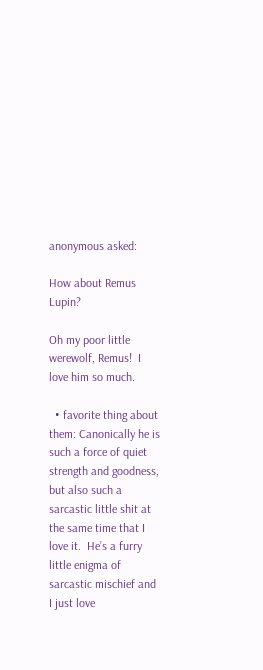anonymous asked:

How about Remus Lupin?

Oh my poor little werewolf, Remus!  I love him so much.

  • favorite thing about them: Canonically he is such a force of quiet strength and goodness, but also such a sarcastic little shit at the same time that I love it.  He’s a furry little enigma of sarcastic mischief and I just love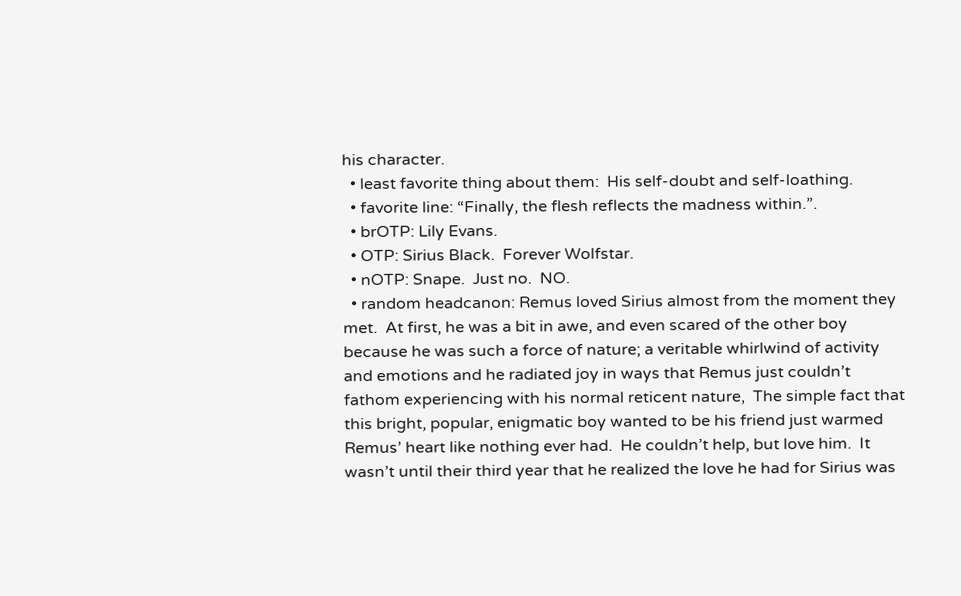his character.
  • least favorite thing about them:  His self-doubt and self-loathing.
  • favorite line: “Finally, the flesh reflects the madness within.”.
  • brOTP: Lily Evans.
  • OTP: Sirius Black.  Forever Wolfstar.
  • nOTP: Snape.  Just no.  NO.
  • random headcanon: Remus loved Sirius almost from the moment they met.  At first, he was a bit in awe, and even scared of the other boy because he was such a force of nature; a veritable whirlwind of activity and emotions and he radiated joy in ways that Remus just couldn’t fathom experiencing with his normal reticent nature,  The simple fact that this bright, popular, enigmatic boy wanted to be his friend just warmed Remus’ heart like nothing ever had.  He couldn’t help, but love him.  It wasn’t until their third year that he realized the love he had for Sirius was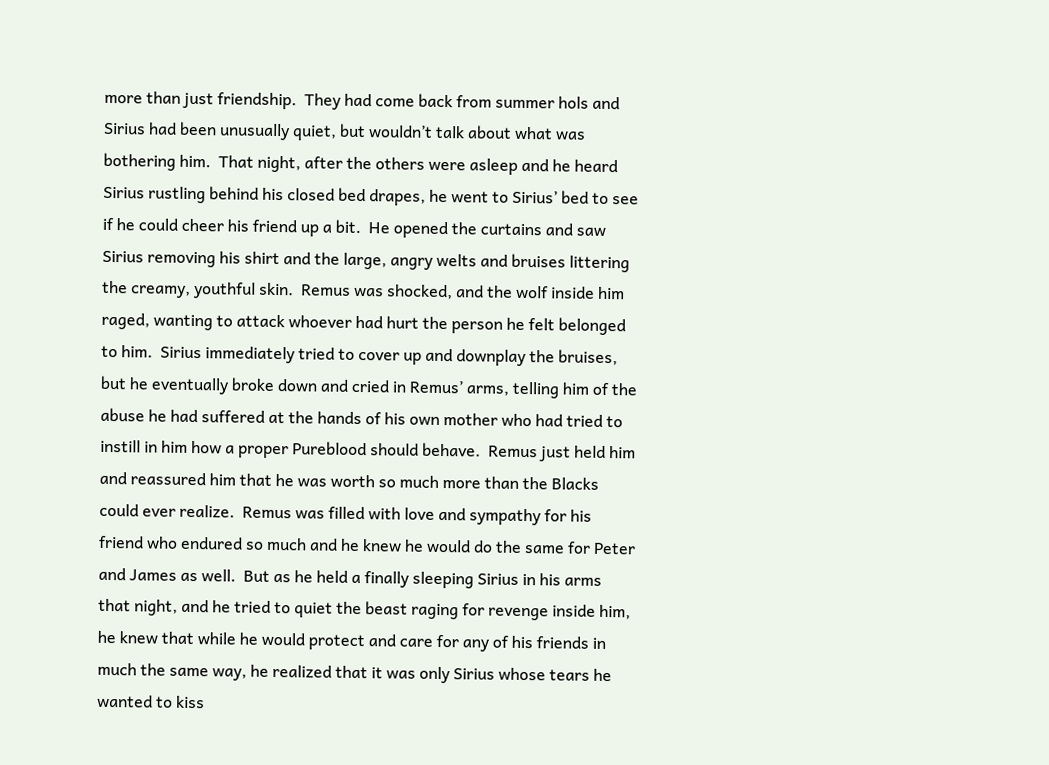more than just friendship.  They had come back from summer hols and Sirius had been unusually quiet, but wouldn’t talk about what was bothering him.  That night, after the others were asleep and he heard Sirius rustling behind his closed bed drapes, he went to Sirius’ bed to see if he could cheer his friend up a bit.  He opened the curtains and saw Sirius removing his shirt and the large, angry welts and bruises littering the creamy, youthful skin.  Remus was shocked, and the wolf inside him raged, wanting to attack whoever had hurt the person he felt belonged to him.  Sirius immediately tried to cover up and downplay the bruises, but he eventually broke down and cried in Remus’ arms, telling him of the abuse he had suffered at the hands of his own mother who had tried to instill in him how a proper Pureblood should behave.  Remus just held him and reassured him that he was worth so much more than the Blacks could ever realize.  Remus was filled with love and sympathy for his friend who endured so much and he knew he would do the same for Peter and James as well.  But as he held a finally sleeping Sirius in his arms that night, and he tried to quiet the beast raging for revenge inside him, he knew that while he would protect and care for any of his friends in much the same way, he realized that it was only Sirius whose tears he wanted to kiss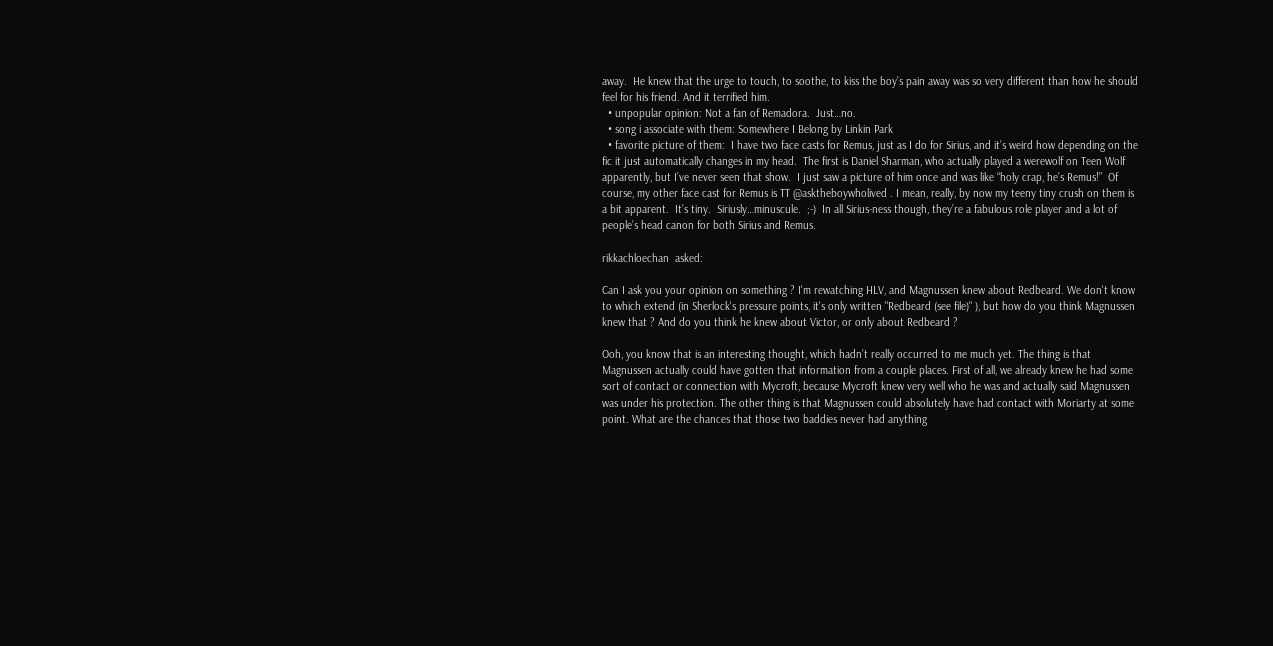away.  He knew that the urge to touch, to soothe, to kiss the boy’s pain away was so very different than how he should feel for his friend. And it terrified him.
  • unpopular opinion: Not a fan of Remadora.  Just…no.
  • song i associate with them: Somewhere I Belong by Linkin Park
  • favorite picture of them:  I have two face casts for Remus, just as I do for Sirius, and it’s weird how depending on the fic it just automatically changes in my head.  The first is Daniel Sharman, who actually played a werewolf on Teen Wolf apparently, but I’ve never seen that show.  I just saw a picture of him once and was like “holy crap, he’s Remus!”  Of course, my other face cast for Remus is TT @asktheboywholived . I mean, really, by now my teeny tiny crush on them is a bit apparent.  It’s tiny.  Siriusly…minuscule.  ;-)  In all Sirius-ness though, they’re a fabulous role player and a lot of people’s head canon for both Sirius and Remus.

rikkachloechan  asked:

Can I ask you your opinion on something ? I'm rewatching HLV, and Magnussen knew about Redbeard. We don't know to which extend (in Sherlock's pressure points, it's only written "Redbeard (see file)" ), but how do you think Magnussen knew that ? And do you think he knew about Victor, or only about Redbeard ?

Ooh, you know that is an interesting thought, which hadn’t really occurred to me much yet. The thing is that Magnussen actually could have gotten that information from a couple places. First of all, we already knew he had some sort of contact or connection with Mycroft, because Mycroft knew very well who he was and actually said Magnussen was under his protection. The other thing is that Magnussen could absolutely have had contact with Moriarty at some point. What are the chances that those two baddies never had anything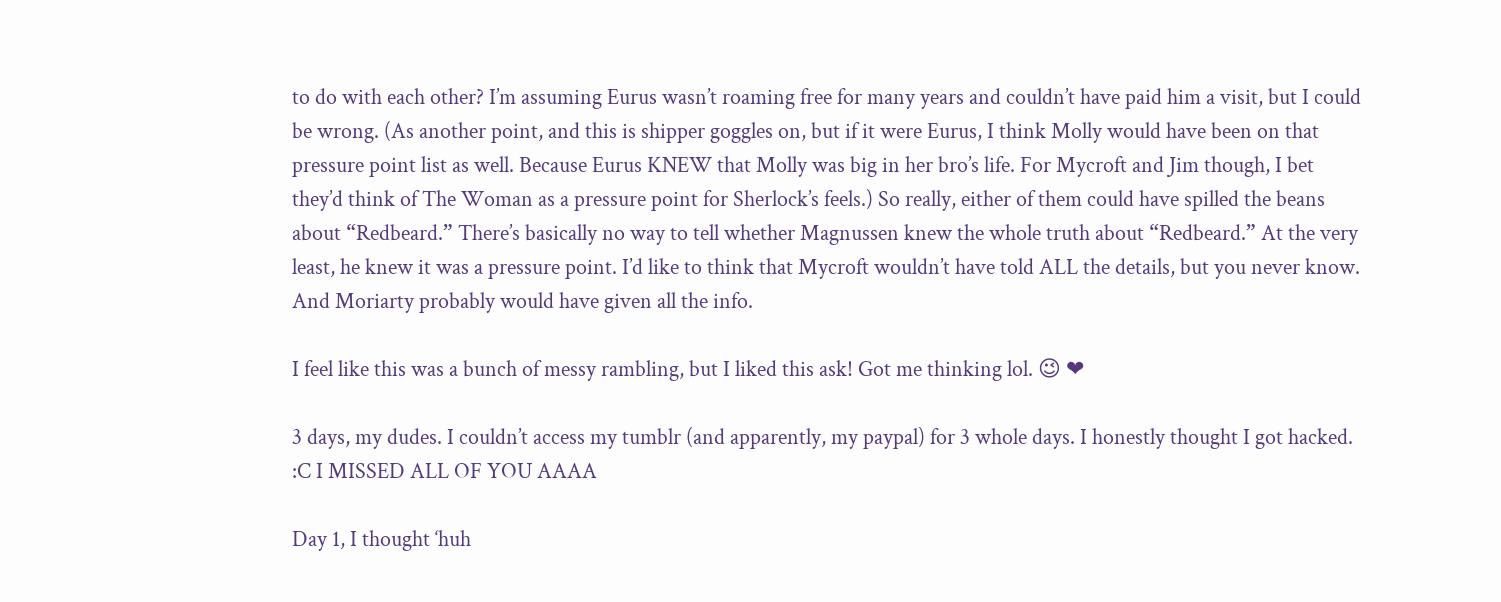to do with each other? I’m assuming Eurus wasn’t roaming free for many years and couldn’t have paid him a visit, but I could be wrong. (As another point, and this is shipper goggles on, but if it were Eurus, I think Molly would have been on that pressure point list as well. Because Eurus KNEW that Molly was big in her bro’s life. For Mycroft and Jim though, I bet they’d think of The Woman as a pressure point for Sherlock’s feels.) So really, either of them could have spilled the beans about “Redbeard.” There’s basically no way to tell whether Magnussen knew the whole truth about “Redbeard.” At the very least, he knew it was a pressure point. I’d like to think that Mycroft wouldn’t have told ALL the details, but you never know. And Moriarty probably would have given all the info.

I feel like this was a bunch of messy rambling, but I liked this ask! Got me thinking lol. 😉 ❤

3 days, my dudes. I couldn’t access my tumblr (and apparently, my paypal) for 3 whole days. I honestly thought I got hacked. :C I MISSED ALL OF YOU AAAA

Day 1, I thought ‘huh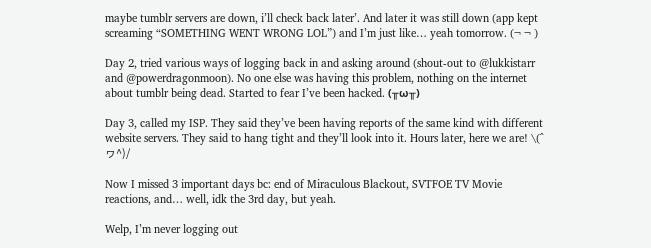maybe tumblr servers are down, i’ll check back later’. And later it was still down (app kept screaming “SOMETHING WENT WRONG LOL”) and I’m just like… yeah tomorrow. (¬ ¬ )

Day 2, tried various ways of logging back in and asking around (shout-out to @lukkistarr and @powerdragonmoon). No one else was having this problem, nothing on the internet about tumblr being dead. Started to fear I’ve been hacked. (╥ω╥)

Day 3, called my ISP. They said they’ve been having reports of the same kind with different website servers. They said to hang tight and they’ll look into it. Hours later, here we are! \(^ヮ^)/

Now I missed 3 important days bc: end of Miraculous Blackout, SVTFOE TV Movie reactions, and… well, idk the 3rd day, but yeah.

Welp, I’m never logging out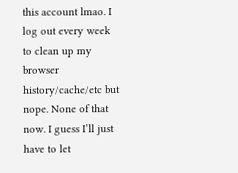this account lmao. I log out every week to clean up my browser history/cache/etc but nope. None of that now. I guess I’ll just have to let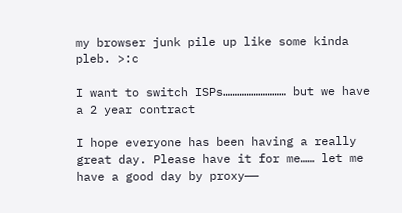my browser junk pile up like some kinda pleb. >:c

I want to switch ISPs……………………… but we have a 2 year contract

I hope everyone has been having a really great day. Please have it for me…… let me have a good day by proxy——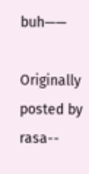buh——

Originally posted by rasa--